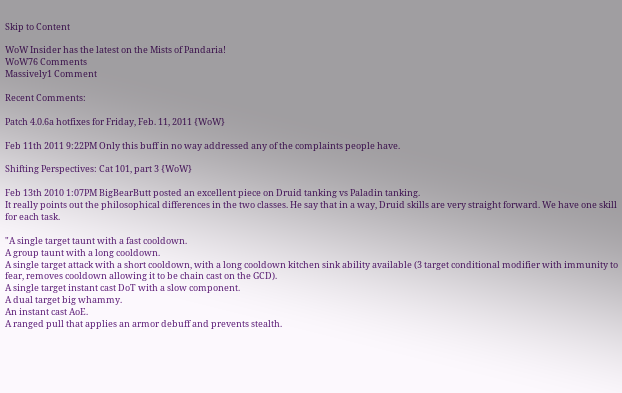Skip to Content

WoW Insider has the latest on the Mists of Pandaria!
WoW76 Comments
Massively1 Comment

Recent Comments:

Patch 4.0.6a hotfixes for Friday, Feb. 11, 2011 {WoW}

Feb 11th 2011 9:22PM Only this buff in no way addressed any of the complaints people have.

Shifting Perspectives: Cat 101, part 3 {WoW}

Feb 13th 2010 1:07PM BigBearButt posted an excellent piece on Druid tanking vs Paladin tanking.
It really points out the philosophical differences in the two classes. He say that in a way, Druid skills are very straight forward. We have one skill for each task.

"A single target taunt with a fast cooldown.
A group taunt with a long cooldown.
A single target attack with a short cooldown, with a long cooldown kitchen sink ability available (3 target conditional modifier with immunity to fear, removes cooldown allowing it to be chain cast on the GCD).
A single target instant cast DoT with a slow component.
A dual target big whammy.
An instant cast AoE.
A ranged pull that applies an armor debuff and prevents stealth.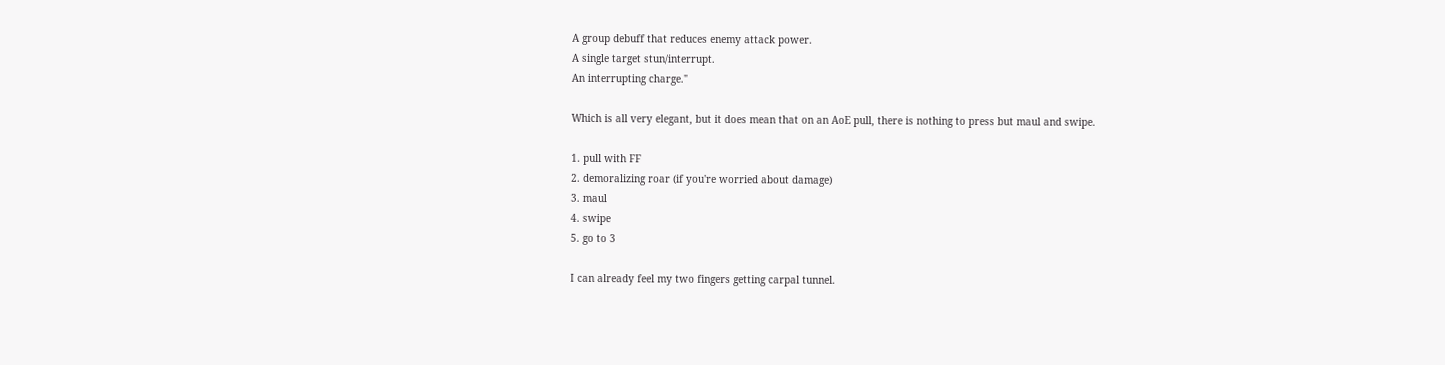A group debuff that reduces enemy attack power.
A single target stun/interrupt.
An interrupting charge."

Which is all very elegant, but it does mean that on an AoE pull, there is nothing to press but maul and swipe.

1. pull with FF
2. demoralizing roar (if you're worried about damage)
3. maul
4. swipe
5. go to 3

I can already feel my two fingers getting carpal tunnel.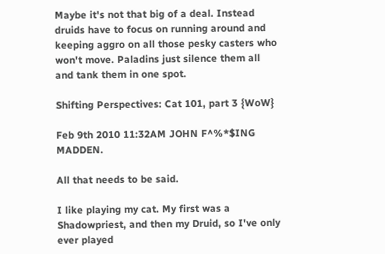Maybe it's not that big of a deal. Instead druids have to focus on running around and keeping aggro on all those pesky casters who won't move. Paladins just silence them all and tank them in one spot.

Shifting Perspectives: Cat 101, part 3 {WoW}

Feb 9th 2010 11:32AM JOHN F^%*$ING MADDEN.

All that needs to be said.

I like playing my cat. My first was a Shadowpriest, and then my Druid, so I've only ever played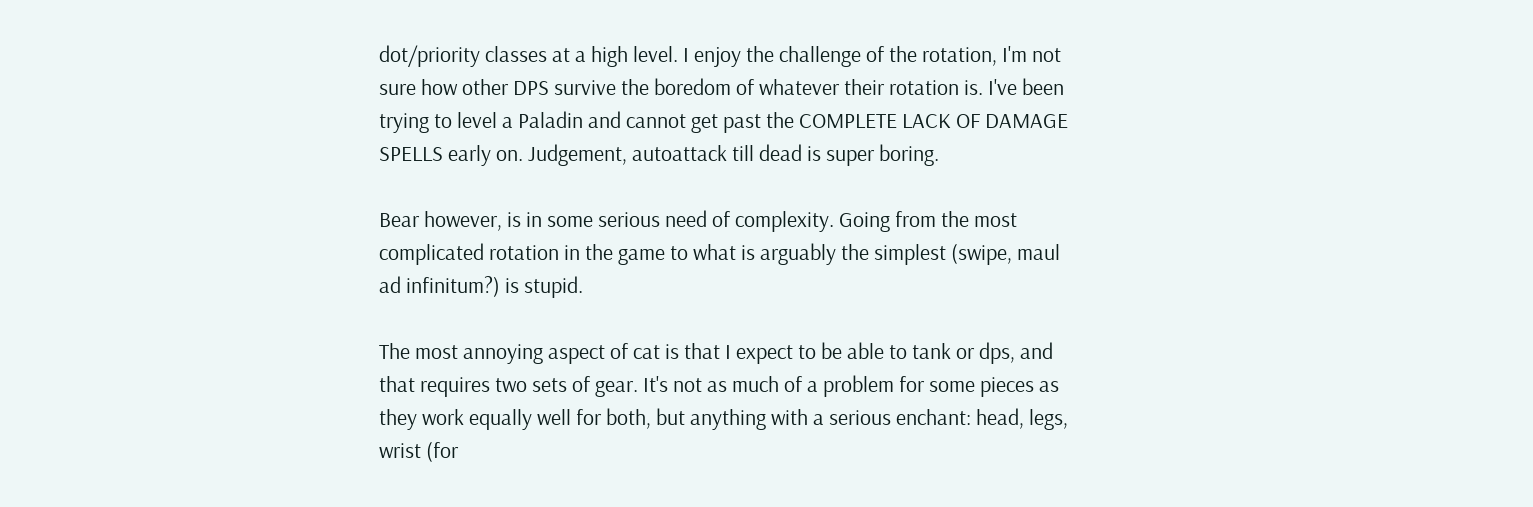dot/priority classes at a high level. I enjoy the challenge of the rotation, I'm not sure how other DPS survive the boredom of whatever their rotation is. I've been trying to level a Paladin and cannot get past the COMPLETE LACK OF DAMAGE SPELLS early on. Judgement, autoattack till dead is super boring.

Bear however, is in some serious need of complexity. Going from the most complicated rotation in the game to what is arguably the simplest (swipe, maul ad infinitum?) is stupid.

The most annoying aspect of cat is that I expect to be able to tank or dps, and that requires two sets of gear. It's not as much of a problem for some pieces as they work equally well for both, but anything with a serious enchant: head, legs, wrist (for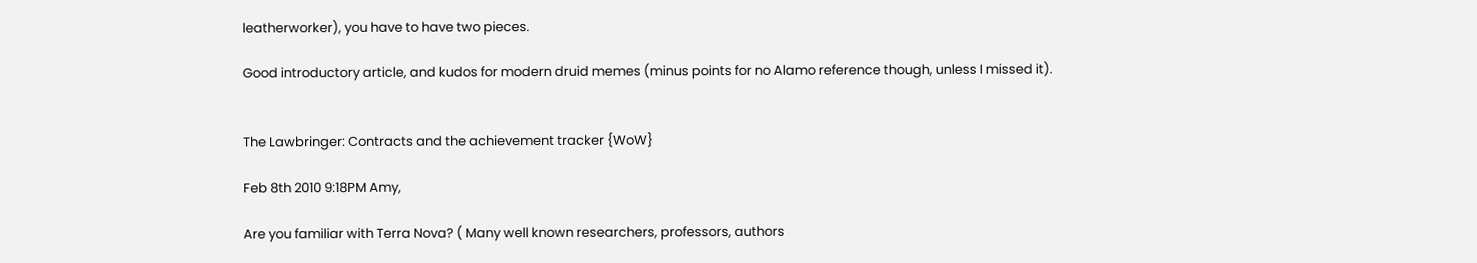leatherworker), you have to have two pieces.

Good introductory article, and kudos for modern druid memes (minus points for no Alamo reference though, unless I missed it).


The Lawbringer: Contracts and the achievement tracker {WoW}

Feb 8th 2010 9:18PM Amy,

Are you familiar with Terra Nova? ( Many well known researchers, professors, authors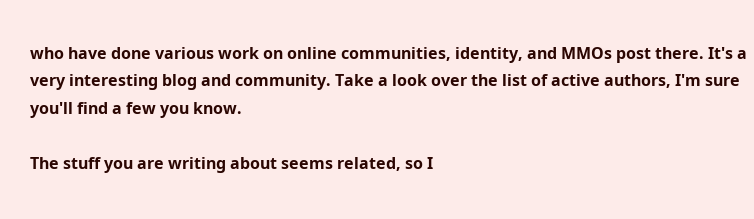who have done various work on online communities, identity, and MMOs post there. It's a very interesting blog and community. Take a look over the list of active authors, I'm sure you'll find a few you know.

The stuff you are writing about seems related, so I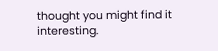thought you might find it interesting.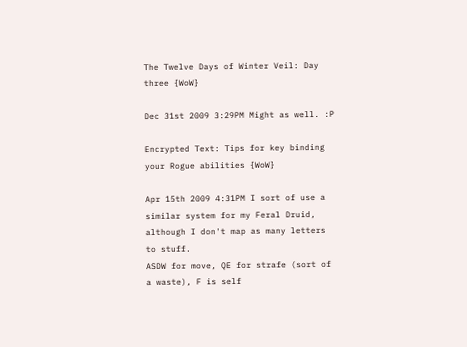The Twelve Days of Winter Veil: Day three {WoW}

Dec 31st 2009 3:29PM Might as well. :P

Encrypted Text: Tips for key binding your Rogue abilities {WoW}

Apr 15th 2009 4:31PM I sort of use a similar system for my Feral Druid, although I don't map as many letters to stuff.
ASDW for move, QE for strafe (sort of a waste), F is self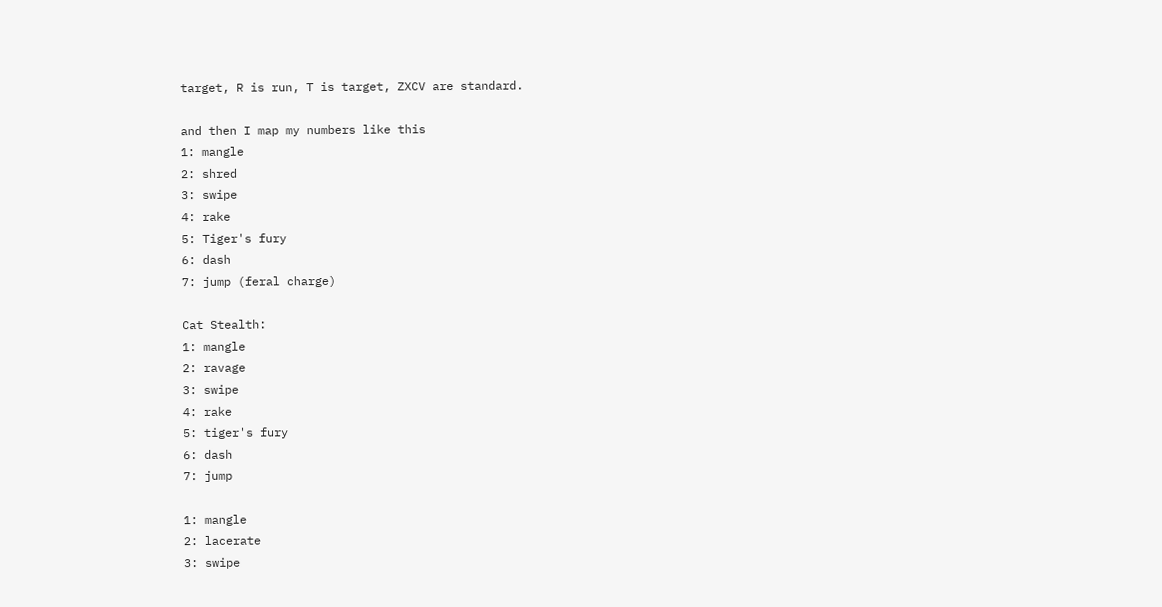target, R is run, T is target, ZXCV are standard.

and then I map my numbers like this
1: mangle
2: shred
3: swipe
4: rake
5: Tiger's fury
6: dash
7: jump (feral charge)

Cat Stealth:
1: mangle
2: ravage
3: swipe
4: rake
5: tiger's fury
6: dash
7: jump

1: mangle
2: lacerate
3: swipe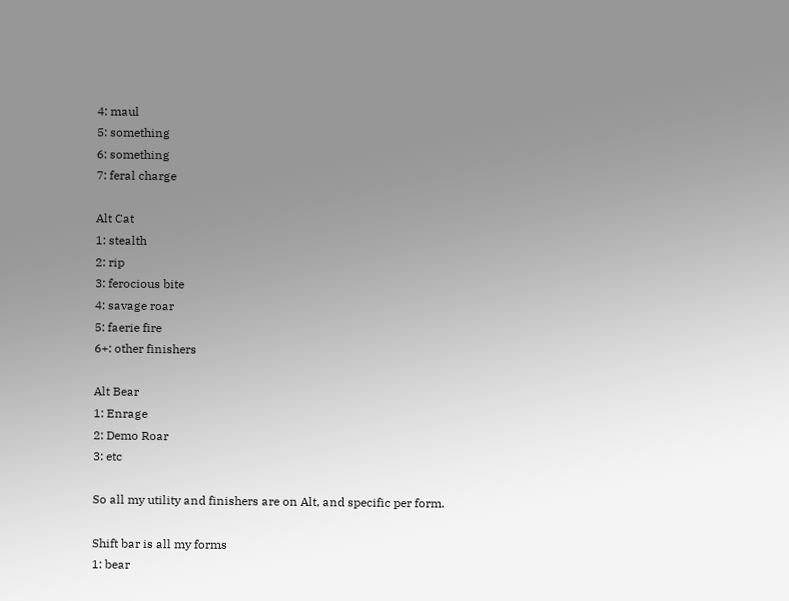4: maul
5: something
6: something
7: feral charge

Alt Cat
1: stealth
2: rip
3: ferocious bite
4: savage roar
5: faerie fire
6+: other finishers

Alt Bear
1: Enrage
2: Demo Roar
3: etc

So all my utility and finishers are on Alt, and specific per form.

Shift bar is all my forms
1: bear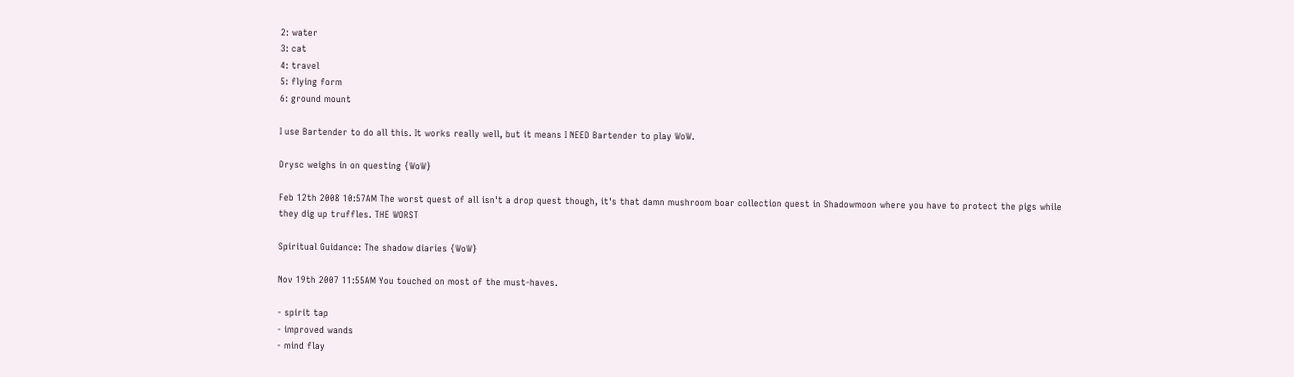2: water
3: cat
4: travel
5: flying form
6: ground mount

I use Bartender to do all this. It works really well, but it means I NEED Bartender to play WoW.

Drysc weighs in on questing {WoW}

Feb 12th 2008 10:57AM The worst quest of all isn't a drop quest though, it's that damn mushroom boar collection quest in Shadowmoon where you have to protect the pigs while they dig up truffles. THE WORST

Spiritual Guidance: The shadow diaries {WoW}

Nov 19th 2007 11:55AM You touched on most of the must-haves.

- spirit tap
- improved wands
- mind flay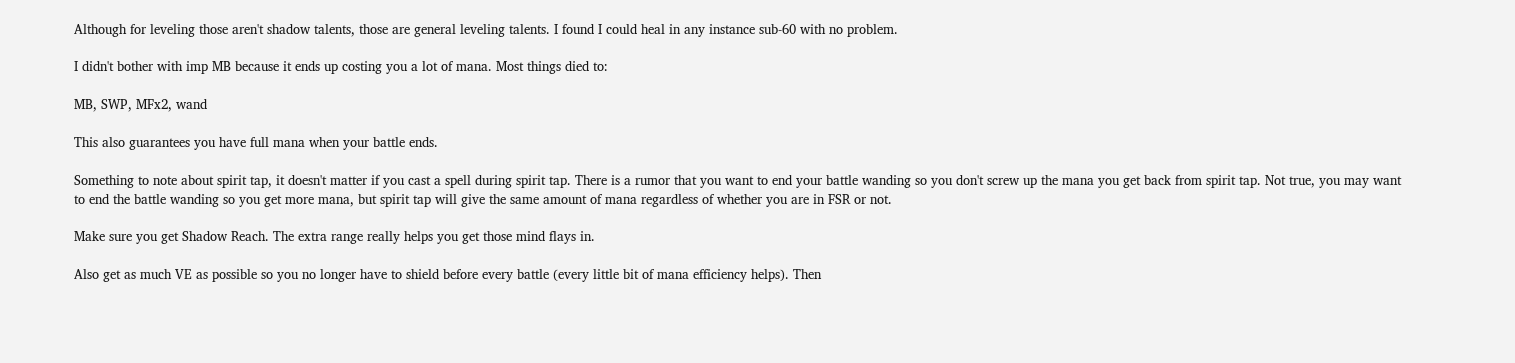Although for leveling those aren't shadow talents, those are general leveling talents. I found I could heal in any instance sub-60 with no problem.

I didn't bother with imp MB because it ends up costing you a lot of mana. Most things died to:

MB, SWP, MFx2, wand

This also guarantees you have full mana when your battle ends.

Something to note about spirit tap, it doesn't matter if you cast a spell during spirit tap. There is a rumor that you want to end your battle wanding so you don't screw up the mana you get back from spirit tap. Not true, you may want to end the battle wanding so you get more mana, but spirit tap will give the same amount of mana regardless of whether you are in FSR or not.

Make sure you get Shadow Reach. The extra range really helps you get those mind flays in.

Also get as much VE as possible so you no longer have to shield before every battle (every little bit of mana efficiency helps). Then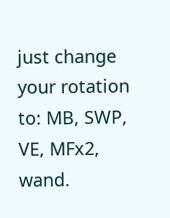just change your rotation to: MB, SWP, VE, MFx2, wand.